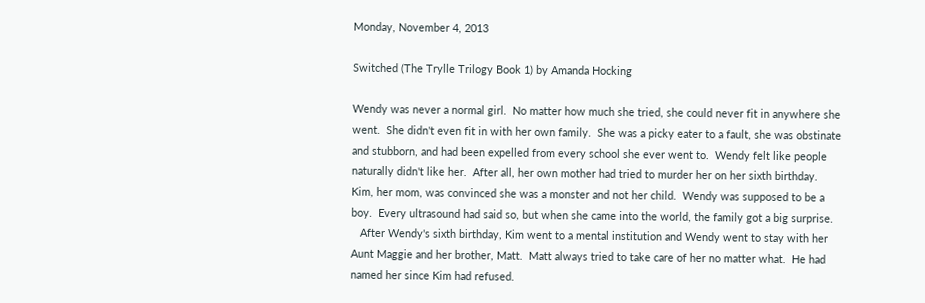Monday, November 4, 2013

Switched (The Trylle Trilogy Book 1) by Amanda Hocking

Wendy was never a normal girl.  No matter how much she tried, she could never fit in anywhere she went.  She didn't even fit in with her own family.  She was a picky eater to a fault, she was obstinate and stubborn, and had been expelled from every school she ever went to.  Wendy felt like people naturally didn't like her.  After all, her own mother had tried to murder her on her sixth birthday.  Kim, her mom, was convinced she was a monster and not her child.  Wendy was supposed to be a boy.  Every ultrasound had said so, but when she came into the world, the family got a big surprise.
   After Wendy's sixth birthday, Kim went to a mental institution and Wendy went to stay with her Aunt Maggie and her brother, Matt.  Matt always tried to take care of her no matter what.  He had named her since Kim had refused.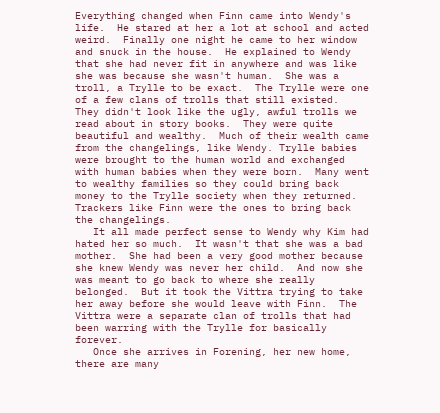Everything changed when Finn came into Wendy's life.  He stared at her a lot at school and acted weird.  Finally one night he came to her window and snuck in the house.  He explained to Wendy that she had never fit in anywhere and was like she was because she wasn't human.  She was a troll, a Trylle to be exact.  The Trylle were one of a few clans of trolls that still existed.  They didn't look like the ugly, awful trolls we read about in story books.  They were quite beautiful and wealthy.  Much of their wealth came from the changelings, like Wendy. Trylle babies were brought to the human world and exchanged with human babies when they were born.  Many went to wealthy families so they could bring back money to the Trylle society when they returned.  Trackers like Finn were the ones to bring back the changelings.
   It all made perfect sense to Wendy why Kim had hated her so much.  It wasn't that she was a bad mother.  She had been a very good mother because she knew Wendy was never her child.  And now she was meant to go back to where she really belonged.  But it took the Vittra trying to take her away before she would leave with Finn.  The Vittra were a separate clan of trolls that had been warring with the Trylle for basically forever.
   Once she arrives in Forening, her new home, there are many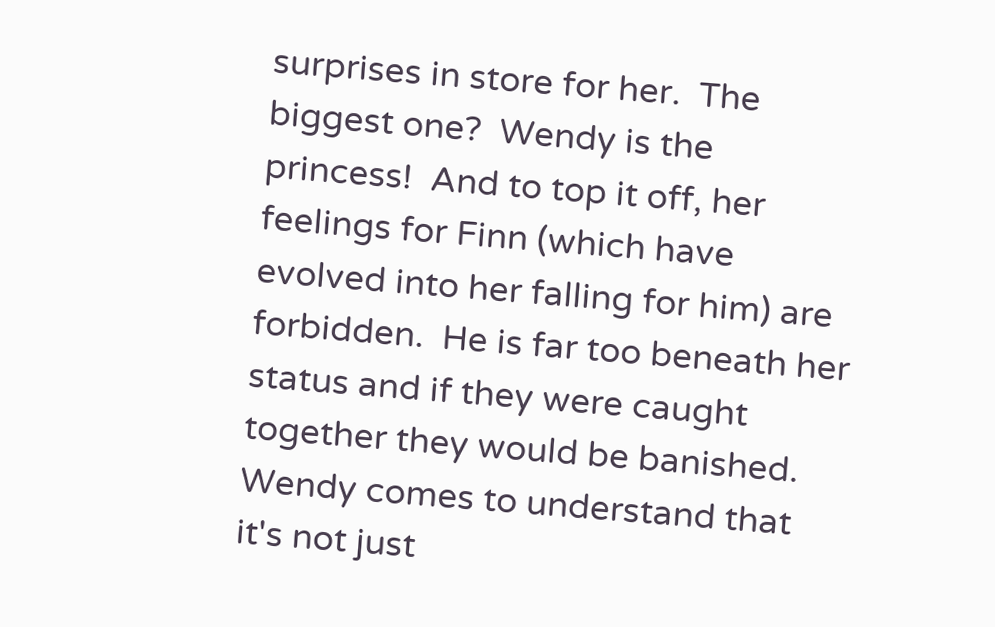surprises in store for her.  The biggest one?  Wendy is the princess!  And to top it off, her feelings for Finn (which have evolved into her falling for him) are forbidden.  He is far too beneath her status and if they were caught together they would be banished.  Wendy comes to understand that it's not just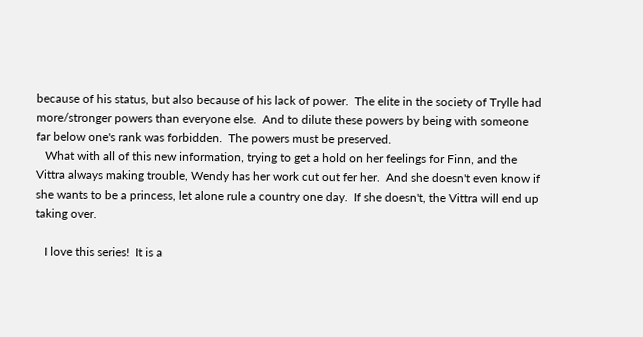because of his status, but also because of his lack of power.  The elite in the society of Trylle had more/stronger powers than everyone else.  And to dilute these powers by being with someone far below one's rank was forbidden.  The powers must be preserved.
   What with all of this new information, trying to get a hold on her feelings for Finn, and the Vittra always making trouble, Wendy has her work cut out fer her.  And she doesn't even know if she wants to be a princess, let alone rule a country one day.  If she doesn't, the Vittra will end up taking over.

   I love this series!  It is a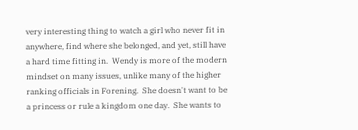very interesting thing to watch a girl who never fit in anywhere, find where she belonged, and yet, still have a hard time fitting in.  Wendy is more of the modern mindset on many issues, unlike many of the higher ranking officials in Forening.  She doesn't want to be a princess or rule a kingdom one day.  She wants to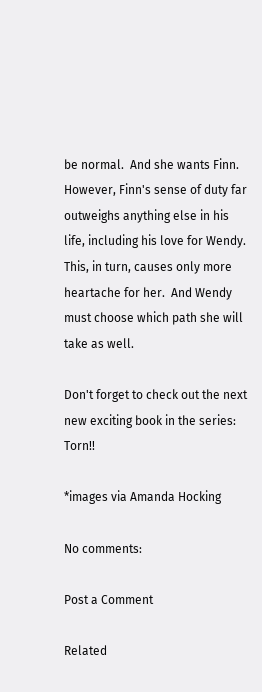be normal.  And she wants Finn.  However, Finn's sense of duty far outweighs anything else in his life, including his love for Wendy.  This, in turn, causes only more heartache for her.  And Wendy must choose which path she will take as well.

Don't forget to check out the next new exciting book in the series: Torn!!

*images via Amanda Hocking

No comments:

Post a Comment

Related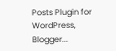Posts Plugin for WordPress, Blogger...